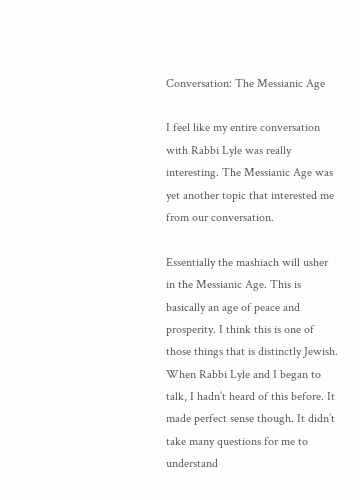Conversation: The Messianic Age

I feel like my entire conversation with Rabbi Lyle was really interesting. The Messianic Age was yet another topic that interested me from our conversation.

Essentially the mashiach will usher in the Messianic Age. This is basically an age of peace and prosperity. I think this is one of those things that is distinctly Jewish. When Rabbi Lyle and I began to talk, I hadn’t heard of this before. It made perfect sense though. It didn’t take many questions for me to understand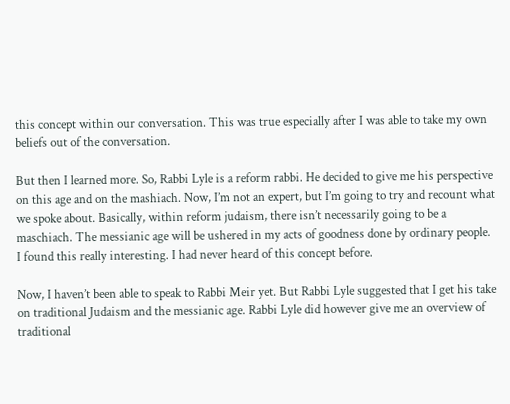this concept within our conversation. This was true especially after I was able to take my own beliefs out of the conversation.

But then I learned more. So, Rabbi Lyle is a reform rabbi. He decided to give me his perspective on this age and on the mashiach. Now, I’m not an expert, but I’m going to try and recount what we spoke about. Basically, within reform judaism, there isn’t necessarily going to be a maschiach. The messianic age will be ushered in my acts of goodness done by ordinary people. I found this really interesting. I had never heard of this concept before.

Now, I haven’t been able to speak to Rabbi Meir yet. But Rabbi Lyle suggested that I get his take on traditional Judaism and the messianic age. Rabbi Lyle did however give me an overview of traditional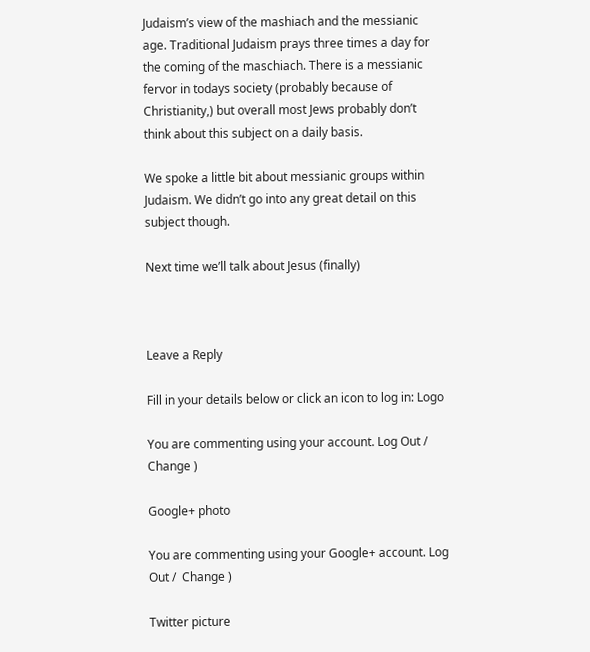Judaism’s view of the mashiach and the messianic age. Traditional Judaism prays three times a day for the coming of the maschiach. There is a messianic fervor in todays society (probably because of Christianity,) but overall most Jews probably don’t think about this subject on a daily basis.

We spoke a little bit about messianic groups within Judaism. We didn’t go into any great detail on this subject though.

Next time we’ll talk about Jesus (finally)



Leave a Reply

Fill in your details below or click an icon to log in: Logo

You are commenting using your account. Log Out /  Change )

Google+ photo

You are commenting using your Google+ account. Log Out /  Change )

Twitter picture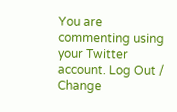You are commenting using your Twitter account. Log Out /  Change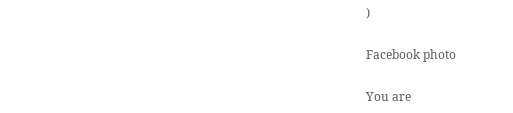)

Facebook photo

You are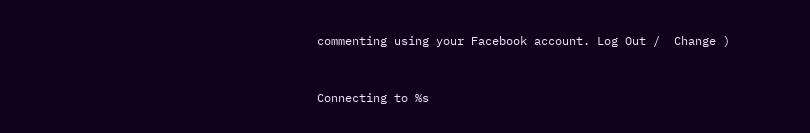commenting using your Facebook account. Log Out /  Change )


Connecting to %s